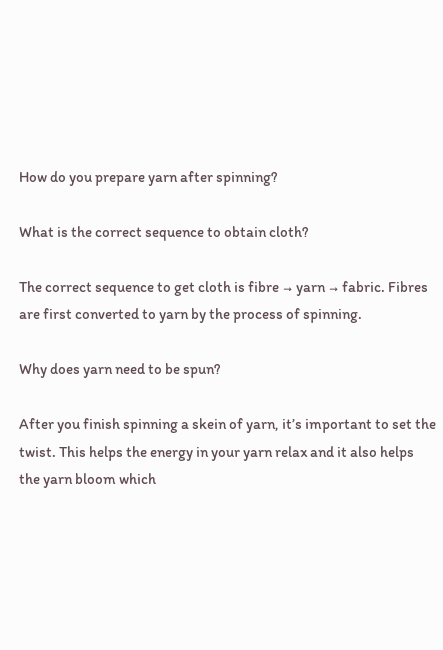How do you prepare yarn after spinning?

What is the correct sequence to obtain cloth?

The correct sequence to get cloth is fibre → yarn → fabric. Fibres are first converted to yarn by the process of spinning.

Why does yarn need to be spun?

After you finish spinning a skein of yarn, it’s important to set the twist. This helps the energy in your yarn relax and it also helps the yarn bloom which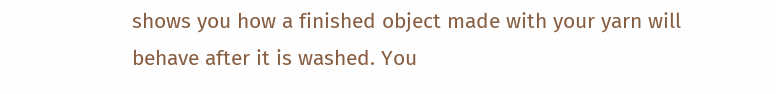shows you how a finished object made with your yarn will behave after it is washed. You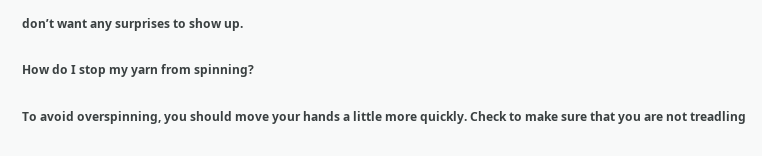don’t want any surprises to show up.

How do I stop my yarn from spinning?

To avoid overspinning, you should move your hands a little more quickly. Check to make sure that you are not treadling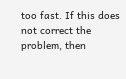too fast. If this does not correct the problem, then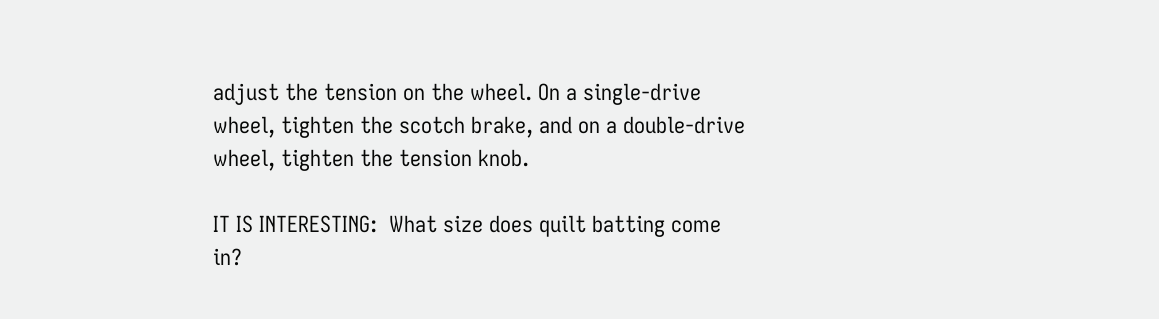adjust the tension on the wheel. On a single-drive wheel, tighten the scotch brake, and on a double-drive wheel, tighten the tension knob.

IT IS INTERESTING:  What size does quilt batting come in?